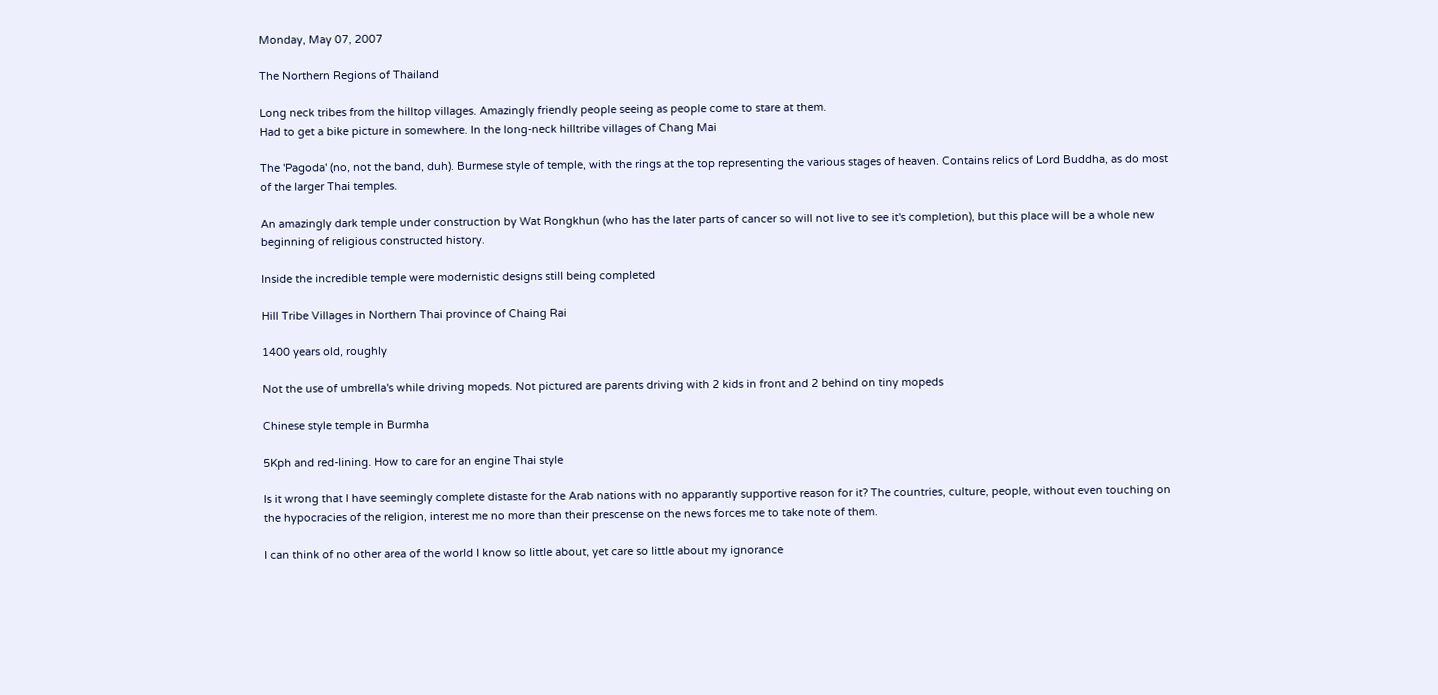Monday, May 07, 2007

The Northern Regions of Thailand

Long neck tribes from the hilltop villages. Amazingly friendly people seeing as people come to stare at them.
Had to get a bike picture in somewhere. In the long-neck hilltribe villages of Chang Mai

The 'Pagoda' (no, not the band, duh). Burmese style of temple, with the rings at the top representing the various stages of heaven. Contains relics of Lord Buddha, as do most of the larger Thai temples.

An amazingly dark temple under construction by Wat Rongkhun (who has the later parts of cancer so will not live to see it's completion), but this place will be a whole new beginning of religious constructed history.

Inside the incredible temple were modernistic designs still being completed

Hill Tribe Villages in Northern Thai province of Chaing Rai

1400 years old, roughly

Not the use of umbrella's while driving mopeds. Not pictured are parents driving with 2 kids in front and 2 behind on tiny mopeds

Chinese style temple in Burmha

5Kph and red-lining. How to care for an engine Thai style

Is it wrong that I have seemingly complete distaste for the Arab nations with no apparantly supportive reason for it? The countries, culture, people, without even touching on the hypocracies of the religion, interest me no more than their prescense on the news forces me to take note of them.

I can think of no other area of the world I know so little about, yet care so little about my ignorance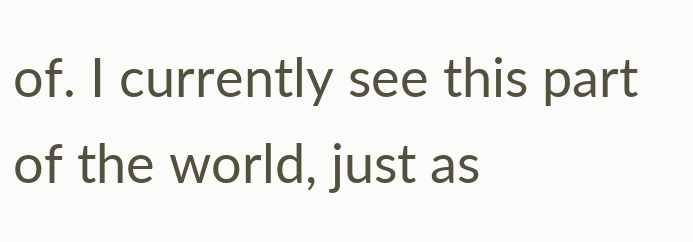of. I currently see this part of the world, just as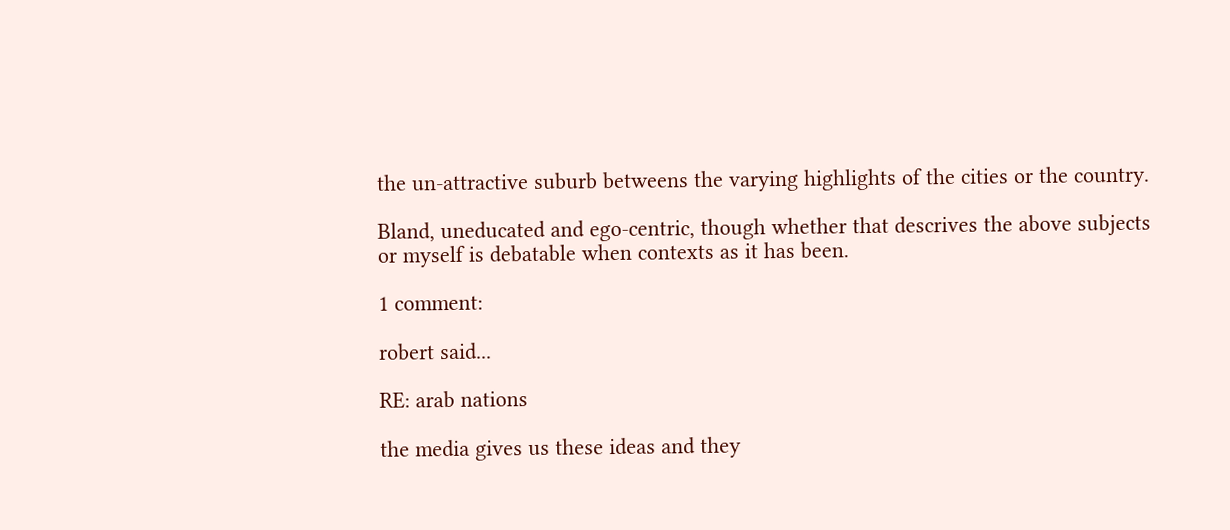the un-attractive suburb betweens the varying highlights of the cities or the country.

Bland, uneducated and ego-centric, though whether that descrives the above subjects or myself is debatable when contexts as it has been.

1 comment:

robert said...

RE: arab nations

the media gives us these ideas and they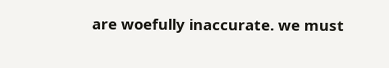are woefully inaccurate. we must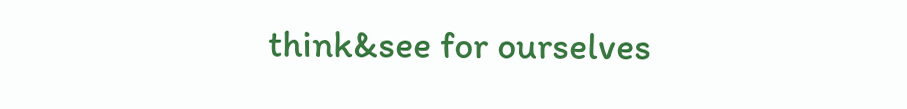think&see for ourselves